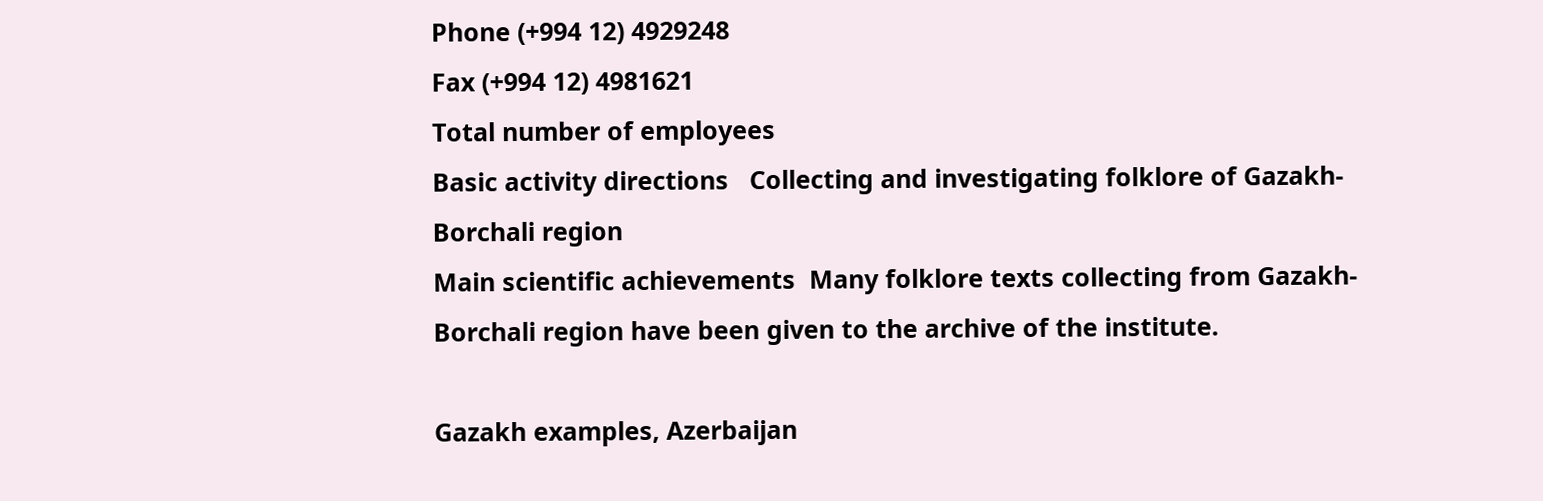Phone (+994 12) 4929248
Fax (+994 12) 4981621
Total number of employees
Basic activity directions   Collecting and investigating folklore of Gazakh-Borchali region
Main scientific achievements  Many folklore texts collecting from Gazakh-Borchali region have been given to the archive of the institute.

Gazakh examples, Azerbaijan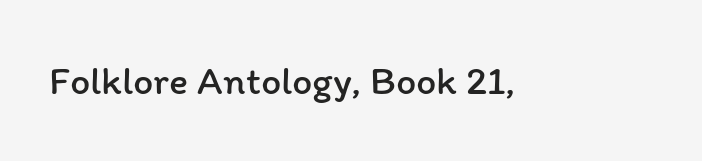Folklore Antology, Book 21,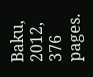Baku, 2012, 376 pages.